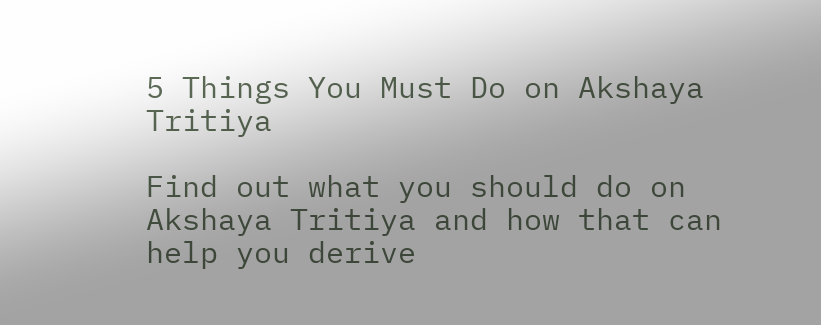5 Things You Must Do on Akshaya Tritiya

Find out what you should do on Akshaya Tritiya and how that can help you derive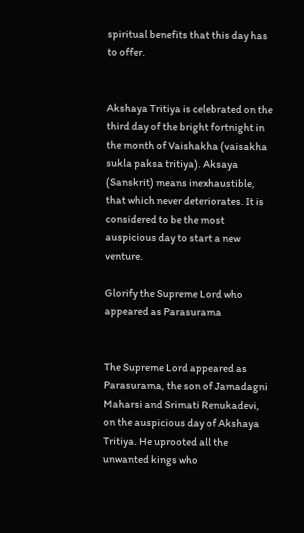spiritual benefits that this day has to offer.


Akshaya Tritiya is celebrated on the third day of the bright fortnight in the month of Vaishakha (vaisakha sukla paksa tritiya). Aksaya (Sanskrit) means inexhaustible, that which never deteriorates. It is considered to be the most auspicious day to start a new venture.

Glorify the Supreme Lord who appeared as Parasurama


The Supreme Lord appeared as Parasurama, the son of Jamadagni Maharsi and Srimati Renukadevi, on the auspicious day of Akshaya Tritiya. He uprooted all the unwanted kings who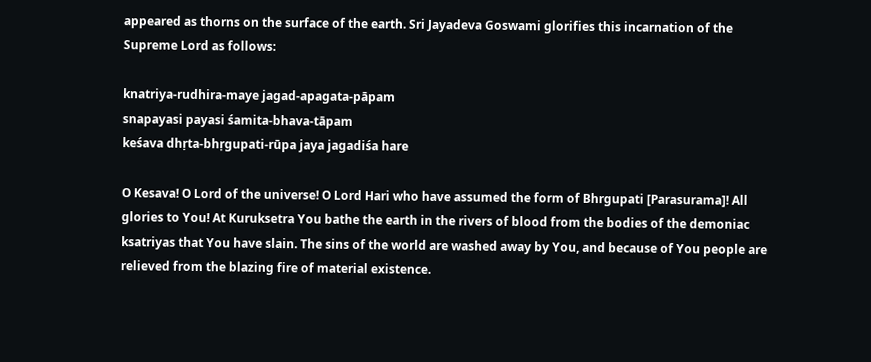appeared as thorns on the surface of the earth. Sri Jayadeva Goswami glorifies this incarnation of the Supreme Lord as follows:

knatriya-rudhira-maye jagad-apagata-pāpam
snapayasi payasi śamita-bhava-tāpam
keśava dhṛta-bhṛgupati-rūpa jaya jagadiśa hare

O Kesava! O Lord of the universe! O Lord Hari who have assumed the form of Bhrgupati [Parasurama]! All glories to You! At Kuruksetra You bathe the earth in the rivers of blood from the bodies of the demoniac ksatriyas that You have slain. The sins of the world are washed away by You, and because of You people are relieved from the blazing fire of material existence.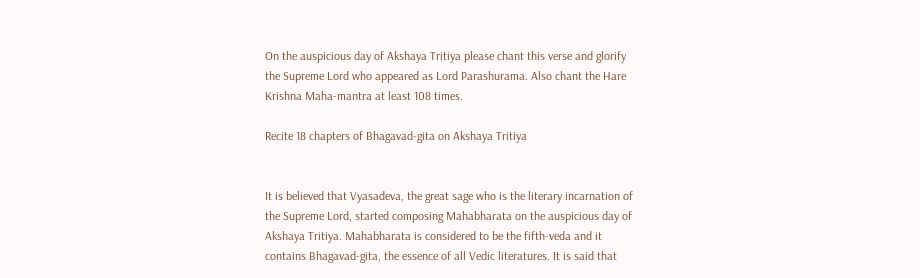On the auspicious day of Akshaya Tritiya please chant this verse and glorify the Supreme Lord who appeared as Lord Parashurama. Also chant the Hare Krishna Maha-mantra at least 108 times.

Recite 18 chapters of Bhagavad-gita on Akshaya Tritiya


It is believed that Vyasadeva, the great sage who is the literary incarnation of the Supreme Lord, started composing Mahabharata on the auspicious day of Akshaya Tritiya. Mahabharata is considered to be the fifth-veda and it contains Bhagavad-gita, the essence of all Vedic literatures. It is said that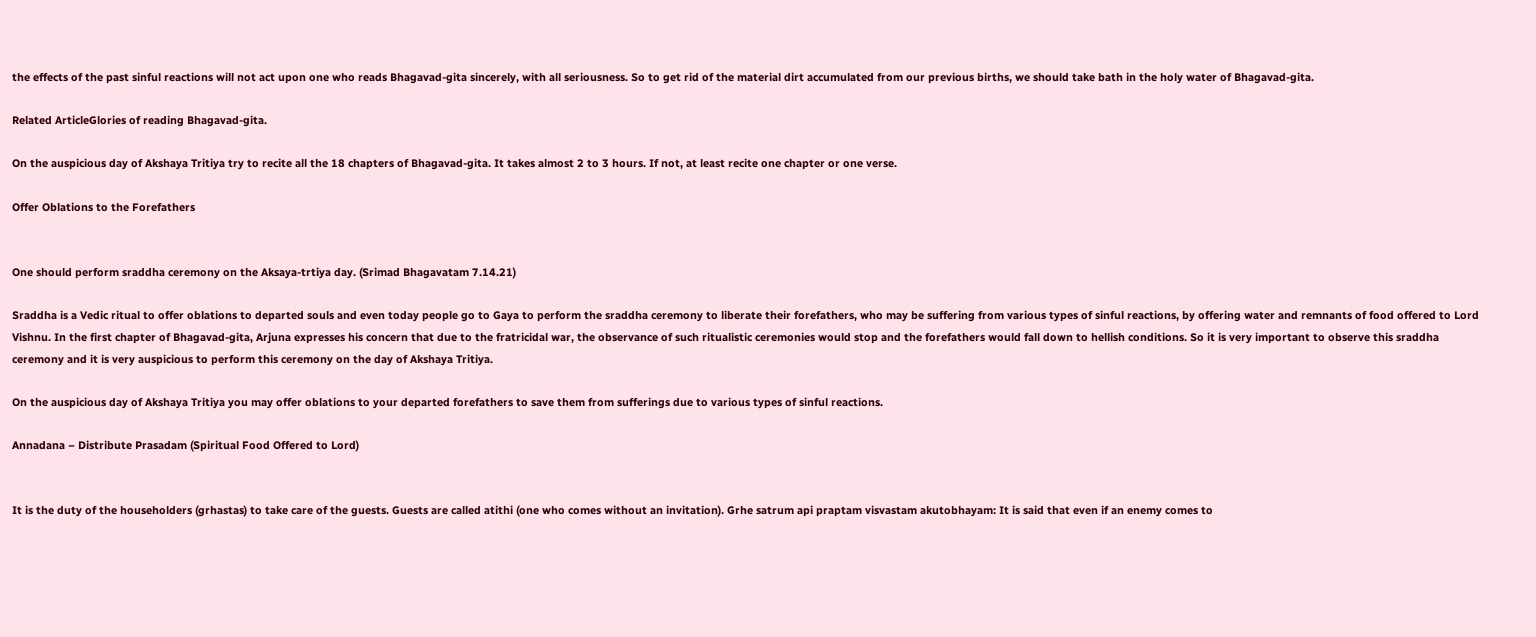the effects of the past sinful reactions will not act upon one who reads Bhagavad-gita sincerely, with all seriousness. So to get rid of the material dirt accumulated from our previous births, we should take bath in the holy water of Bhagavad-gita.

Related ArticleGlories of reading Bhagavad-gita.

On the auspicious day of Akshaya Tritiya try to recite all the 18 chapters of Bhagavad-gita. It takes almost 2 to 3 hours. If not, at least recite one chapter or one verse.

Offer Oblations to the Forefathers


One should perform sraddha ceremony on the Aksaya-trtiya day. (Srimad Bhagavatam 7.14.21)

Sraddha is a Vedic ritual to offer oblations to departed souls and even today people go to Gaya to perform the sraddha ceremony to liberate their forefathers, who may be suffering from various types of sinful reactions, by offering water and remnants of food offered to Lord Vishnu. In the first chapter of Bhagavad-gita, Arjuna expresses his concern that due to the fratricidal war, the observance of such ritualistic ceremonies would stop and the forefathers would fall down to hellish conditions. So it is very important to observe this sraddha ceremony and it is very auspicious to perform this ceremony on the day of Akshaya Tritiya.

On the auspicious day of Akshaya Tritiya you may offer oblations to your departed forefathers to save them from sufferings due to various types of sinful reactions.

Annadana – Distribute Prasadam (Spiritual Food Offered to Lord)


It is the duty of the householders (grhastas) to take care of the guests. Guests are called atithi (one who comes without an invitation). Grhe satrum api praptam visvastam akutobhayam: It is said that even if an enemy comes to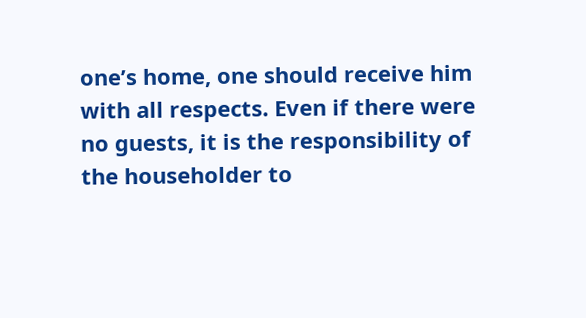one’s home, one should receive him with all respects. Even if there were no guests, it is the responsibility of the householder to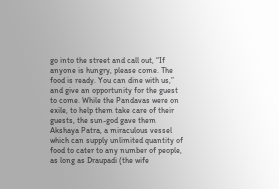go into the street and call out, “If anyone is hungry, please come. The food is ready. You can dine with us,” and give an opportunity for the guest to come. While the Pandavas were on exile, to help them take care of their guests, the sun-god gave them Akshaya Patra, a miraculous vessel which can supply unlimited quantity of food to cater to any number of people, as long as Draupadi (the wife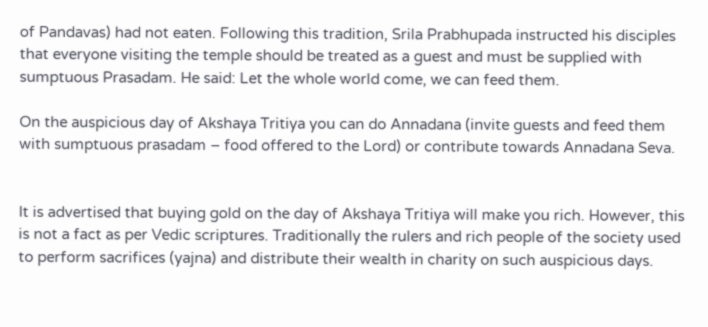of Pandavas) had not eaten. Following this tradition, Srila Prabhupada instructed his disciples that everyone visiting the temple should be treated as a guest and must be supplied with sumptuous Prasadam. He said: Let the whole world come, we can feed them.

On the auspicious day of Akshaya Tritiya you can do Annadana (invite guests and feed them with sumptuous prasadam – food offered to the Lord) or contribute towards Annadana Seva.


It is advertised that buying gold on the day of Akshaya Tritiya will make you rich. However, this is not a fact as per Vedic scriptures. Traditionally the rulers and rich people of the society used to perform sacrifices (yajna) and distribute their wealth in charity on such auspicious days.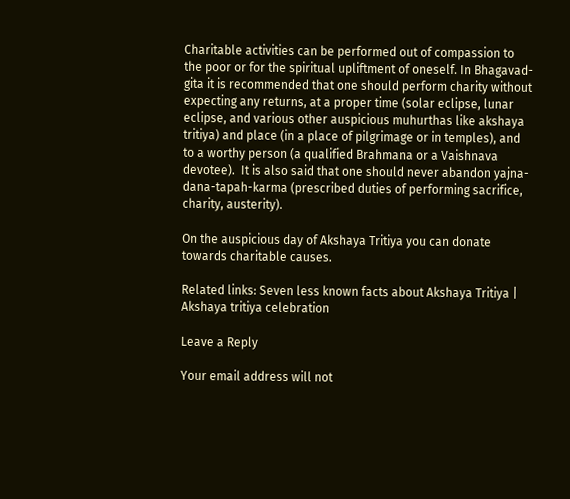Charitable activities can be performed out of compassion to the poor or for the spiritual upliftment of oneself. In Bhagavad-gita it is recommended that one should perform charity without expecting any returns, at a proper time (solar eclipse, lunar eclipse, and various other auspicious muhurthas like akshaya tritiya) and place (in a place of pilgrimage or in temples), and to a worthy person (a qualified Brahmana or a Vaishnava devotee).  It is also said that one should never abandon yajna-dana-tapah-karma (prescribed duties of performing sacrifice, charity, austerity).

On the auspicious day of Akshaya Tritiya you can donate towards charitable causes.

Related links: Seven less known facts about Akshaya Tritiya | Akshaya tritiya celebration

Leave a Reply

Your email address will not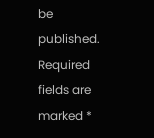be published. Required fields are marked *